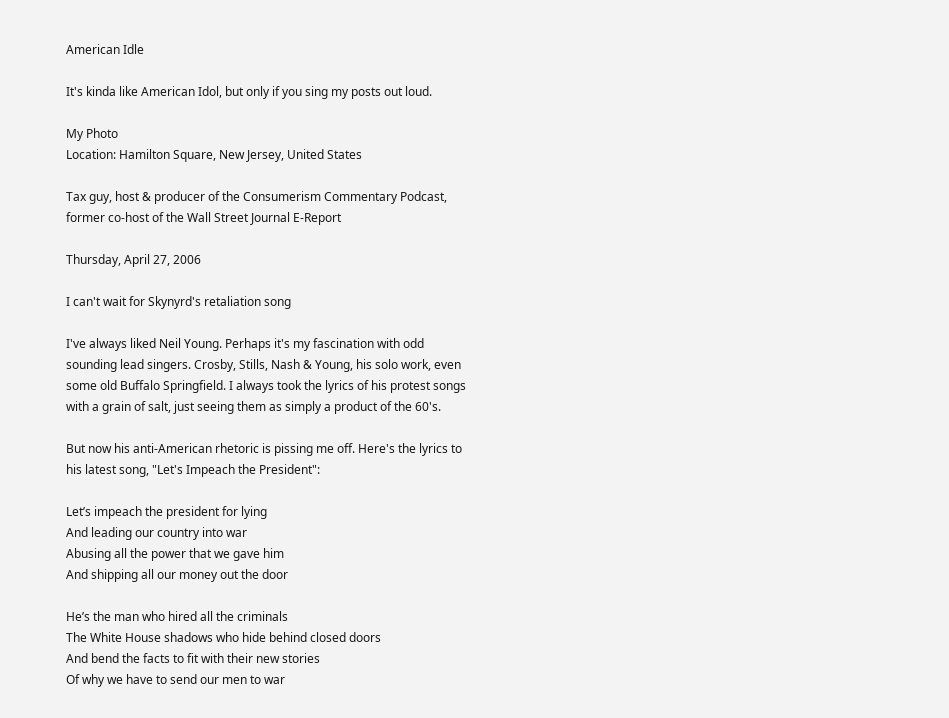American Idle

It's kinda like American Idol, but only if you sing my posts out loud.

My Photo
Location: Hamilton Square, New Jersey, United States

Tax guy, host & producer of the Consumerism Commentary Podcast, former co-host of the Wall Street Journal E-Report

Thursday, April 27, 2006

I can't wait for Skynyrd's retaliation song

I've always liked Neil Young. Perhaps it's my fascination with odd sounding lead singers. Crosby, Stills, Nash & Young, his solo work, even some old Buffalo Springfield. I always took the lyrics of his protest songs with a grain of salt, just seeing them as simply a product of the 60's.

But now his anti-American rhetoric is pissing me off. Here's the lyrics to his latest song, "Let's Impeach the President":

Let’s impeach the president for lying
And leading our country into war
Abusing all the power that we gave him
And shipping all our money out the door

He’s the man who hired all the criminals
The White House shadows who hide behind closed doors
And bend the facts to fit with their new stories
Of why we have to send our men to war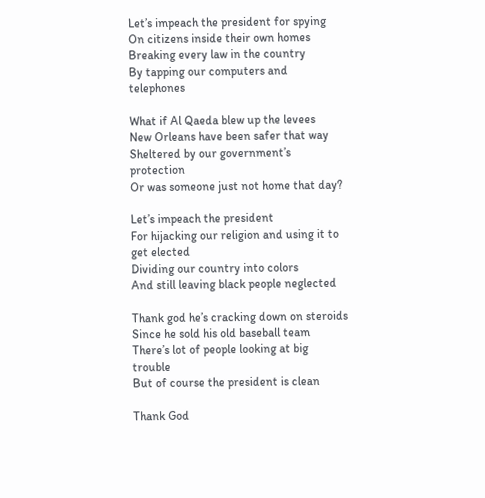Let’s impeach the president for spying
On citizens inside their own homes
Breaking every law in the country
By tapping our computers and telephones

What if Al Qaeda blew up the levees
New Orleans have been safer that way
Sheltered by our government’s protection
Or was someone just not home that day?

Let’s impeach the president
For hijacking our religion and using it to get elected
Dividing our country into colors
And still leaving black people neglected

Thank god he’s cracking down on steroids
Since he sold his old baseball team
There’s lot of people looking at big trouble
But of course the president is clean

Thank God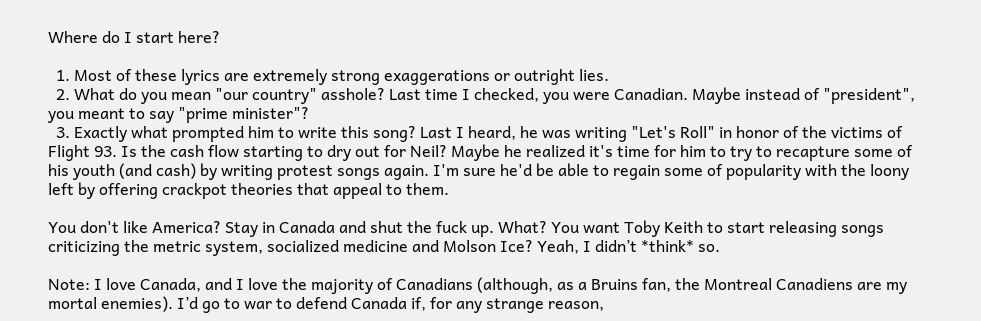Where do I start here?

  1. Most of these lyrics are extremely strong exaggerations or outright lies.
  2. What do you mean "our country" asshole? Last time I checked, you were Canadian. Maybe instead of "president", you meant to say "prime minister"?
  3. Exactly what prompted him to write this song? Last I heard, he was writing "Let's Roll" in honor of the victims of Flight 93. Is the cash flow starting to dry out for Neil? Maybe he realized it's time for him to try to recapture some of his youth (and cash) by writing protest songs again. I'm sure he'd be able to regain some of popularity with the loony left by offering crackpot theories that appeal to them.

You don't like America? Stay in Canada and shut the fuck up. What? You want Toby Keith to start releasing songs criticizing the metric system, socialized medicine and Molson Ice? Yeah, I didn’t *think* so.

Note: I love Canada, and I love the majority of Canadians (although, as a Bruins fan, the Montreal Canadiens are my mortal enemies). I’d go to war to defend Canada if, for any strange reason,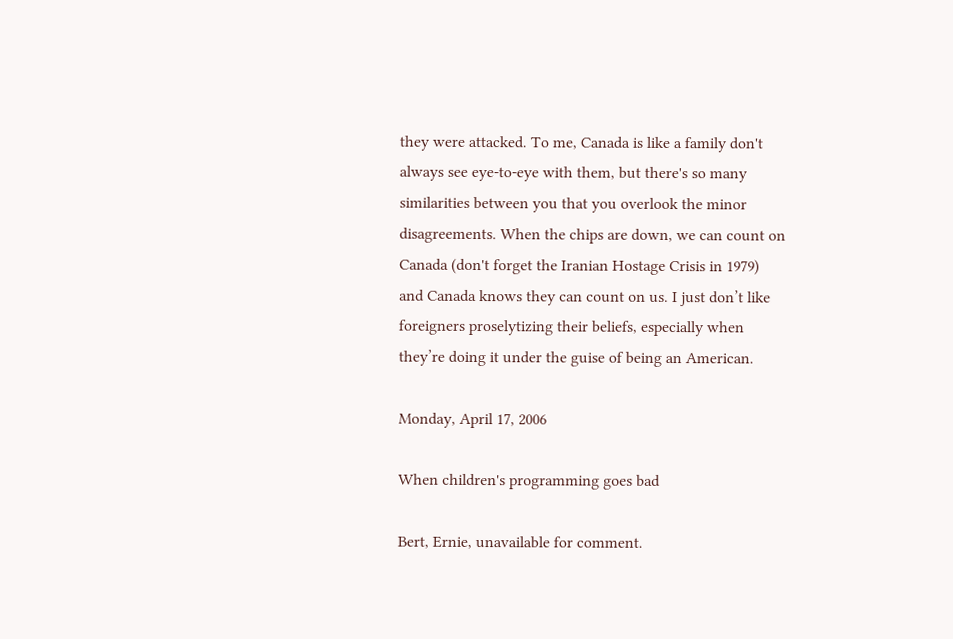they were attacked. To me, Canada is like a family don't always see eye-to-eye with them, but there's so many similarities between you that you overlook the minor disagreements. When the chips are down, we can count on Canada (don't forget the Iranian Hostage Crisis in 1979) and Canada knows they can count on us. I just don’t like foreigners proselytizing their beliefs, especially when they’re doing it under the guise of being an American.

Monday, April 17, 2006

When children's programming goes bad

Bert, Ernie, unavailable for comment.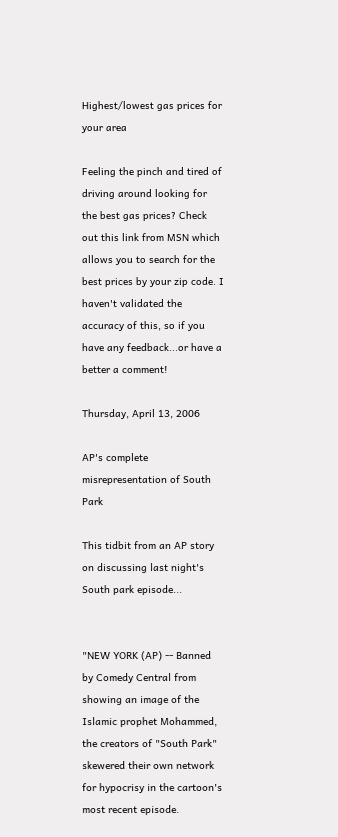Highest/lowest gas prices for your area

Feeling the pinch and tired of driving around looking for the best gas prices? Check out this link from MSN which allows you to search for the best prices by your zip code. I haven't validated the accuracy of this, so if you have any feedback...or have a better a comment!

Thursday, April 13, 2006

AP's complete misrepresentation of South Park

This tidbit from an AP story on discussing last night's South park episode...


"NEW YORK (AP) -- Banned by Comedy Central from showing an image of the Islamic prophet Mohammed, the creators of "South Park" skewered their own network for hypocrisy in the cartoon's most recent episode.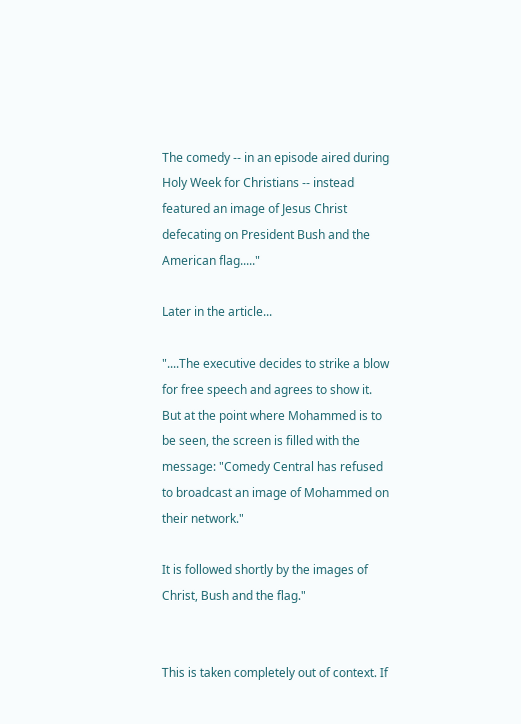The comedy -- in an episode aired during Holy Week for Christians -- instead featured an image of Jesus Christ defecating on President Bush and the American flag....."

Later in the article...

"....The executive decides to strike a blow for free speech and agrees to show it. But at the point where Mohammed is to be seen, the screen is filled with the message: "Comedy Central has refused to broadcast an image of Mohammed on their network."

It is followed shortly by the images of Christ, Bush and the flag."


This is taken completely out of context. If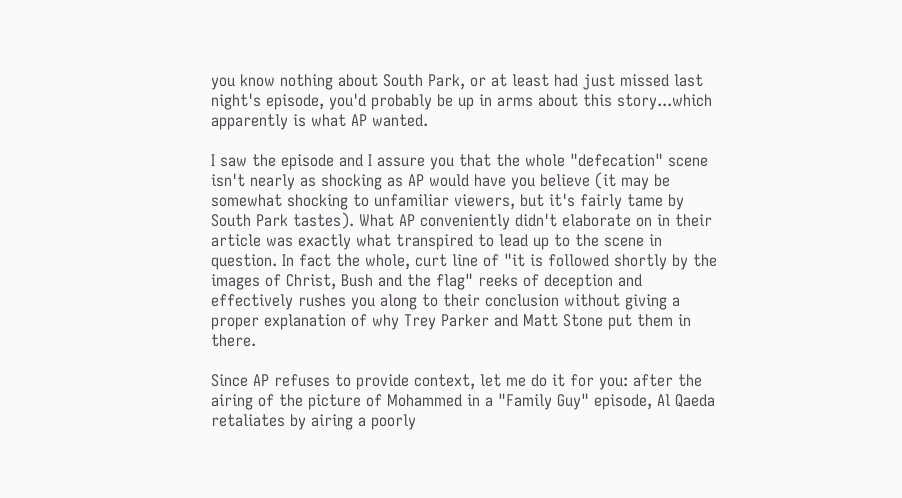you know nothing about South Park, or at least had just missed last night's episode, you'd probably be up in arms about this story...which apparently is what AP wanted.

I saw the episode and I assure you that the whole "defecation" scene isn't nearly as shocking as AP would have you believe (it may be somewhat shocking to unfamiliar viewers, but it's fairly tame by South Park tastes). What AP conveniently didn't elaborate on in their article was exactly what transpired to lead up to the scene in question. In fact the whole, curt line of "it is followed shortly by the images of Christ, Bush and the flag" reeks of deception and effectively rushes you along to their conclusion without giving a proper explanation of why Trey Parker and Matt Stone put them in there.

Since AP refuses to provide context, let me do it for you: after the airing of the picture of Mohammed in a "Family Guy" episode, Al Qaeda retaliates by airing a poorly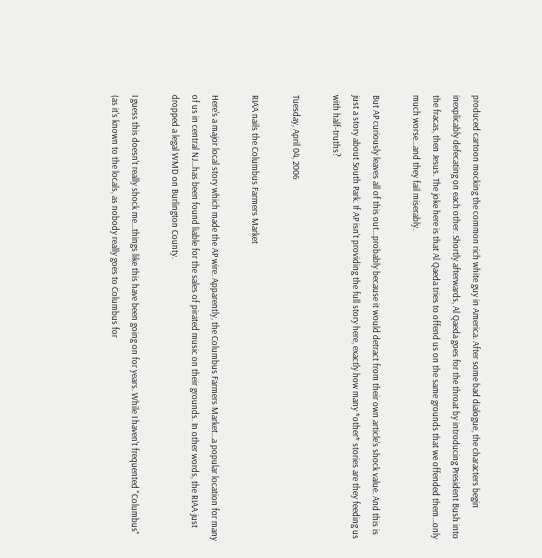produced cartoon mocking the common rich white guy in America. After some bad dialogue, the characters begin inexplicably defecating on each other. Shortly afterwards, Al Qaeda goes for the throat by introducing President Bush into the fracas, then Jesus. The joke here is that Al Qaeda tries to offend us on the same grounds that we offended them...only much worse...and they fail miserably.

But AP curiously leaves all of this out...probably because it would detract from their own article's shock value. And this is just a story about South Park. If AP isn't providing the full story here, exactly how many *other* stories are they feeding us with half-truths?

Tuesday, April 04, 2006

RIAA nails the Columbus Farmers Market

Here's a major local story which made the AP wire. Apparently, the Columbus Farmers Market...a popular location for many of us in central NJ...has been found liable for the sales of pirated music on their grounds. In other words, the RIAA just dropped a legal WMD on Burlington County.

I guess this doesn't really shock me...things like this have been going on for years. While I haven't frequented "Columbus" (as it's known to the locals, as nobody really goes to Columbus for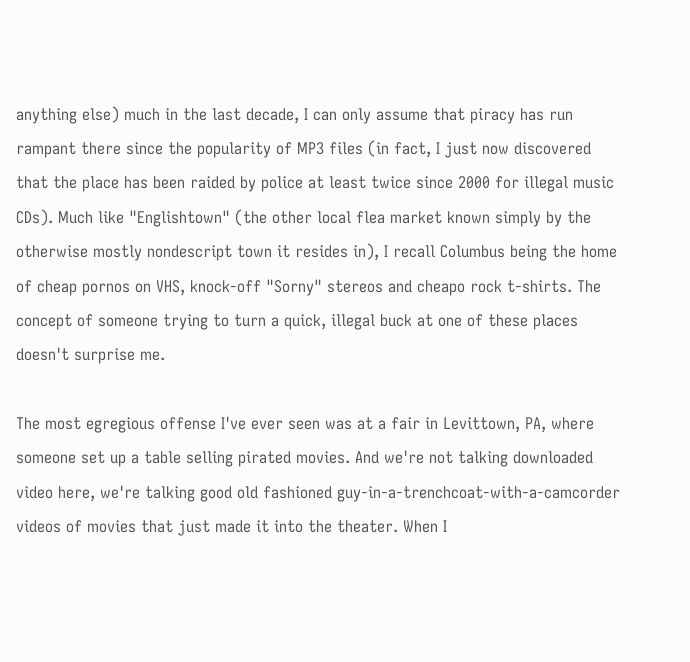anything else) much in the last decade, I can only assume that piracy has run rampant there since the popularity of MP3 files (in fact, I just now discovered that the place has been raided by police at least twice since 2000 for illegal music CDs). Much like "Englishtown" (the other local flea market known simply by the otherwise mostly nondescript town it resides in), I recall Columbus being the home of cheap pornos on VHS, knock-off "Sorny" stereos and cheapo rock t-shirts. The concept of someone trying to turn a quick, illegal buck at one of these places doesn't surprise me.

The most egregious offense I've ever seen was at a fair in Levittown, PA, where someone set up a table selling pirated movies. And we're not talking downloaded video here, we're talking good old fashioned guy-in-a-trenchcoat-with-a-camcorder videos of movies that just made it into the theater. When I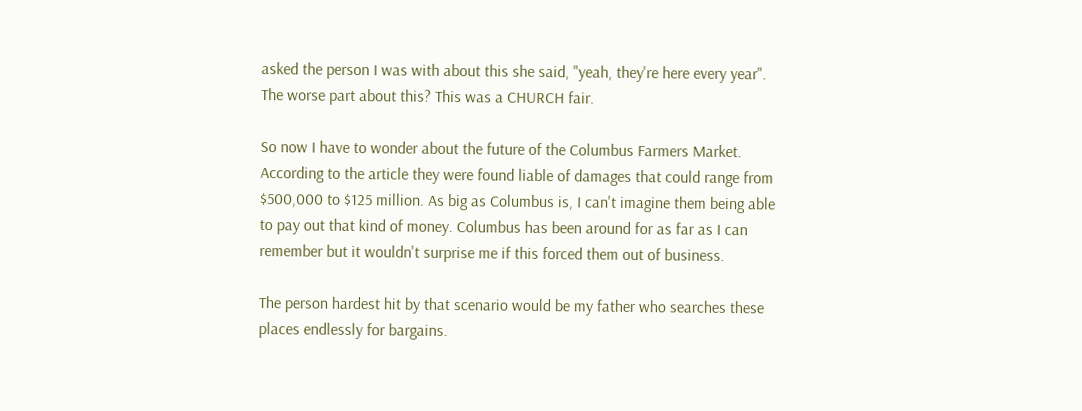asked the person I was with about this she said, "yeah, they're here every year". The worse part about this? This was a CHURCH fair.

So now I have to wonder about the future of the Columbus Farmers Market. According to the article they were found liable of damages that could range from $500,000 to $125 million. As big as Columbus is, I can't imagine them being able to pay out that kind of money. Columbus has been around for as far as I can remember but it wouldn't surprise me if this forced them out of business.

The person hardest hit by that scenario would be my father who searches these places endlessly for bargains.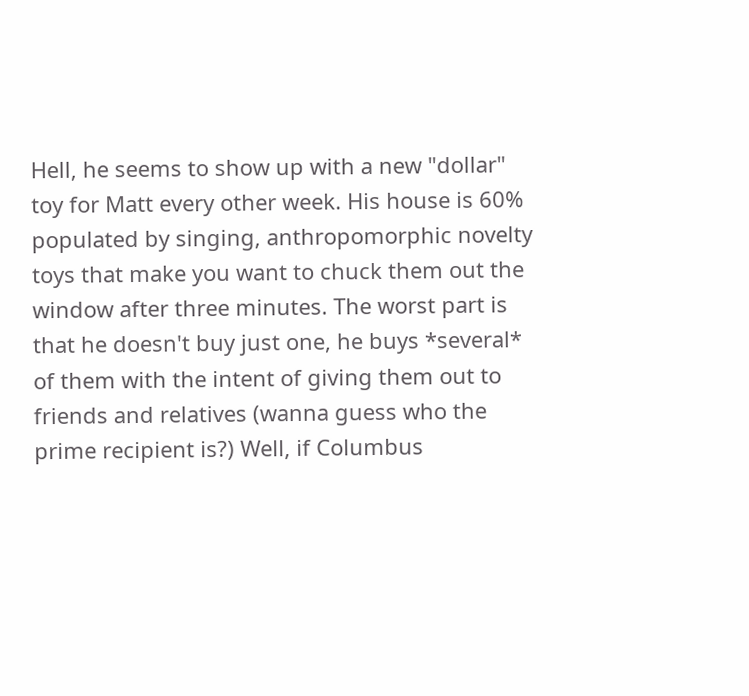Hell, he seems to show up with a new "dollar" toy for Matt every other week. His house is 60% populated by singing, anthropomorphic novelty toys that make you want to chuck them out the window after three minutes. The worst part is that he doesn't buy just one, he buys *several* of them with the intent of giving them out to friends and relatives (wanna guess who the prime recipient is?) Well, if Columbus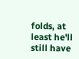folds, at least he'll still have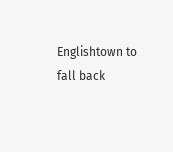Englishtown to fall back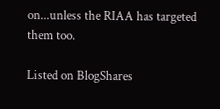on...unless the RIAA has targeted them too.

Listed on BlogShares